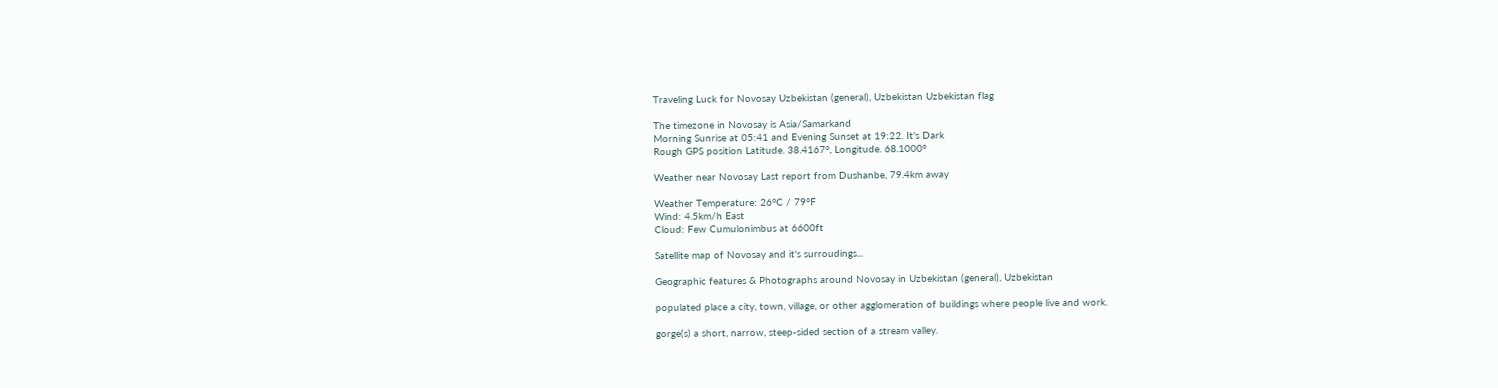Traveling Luck for Novosay Uzbekistan (general), Uzbekistan Uzbekistan flag

The timezone in Novosay is Asia/Samarkand
Morning Sunrise at 05:41 and Evening Sunset at 19:22. It's Dark
Rough GPS position Latitude. 38.4167°, Longitude. 68.1000°

Weather near Novosay Last report from Dushanbe, 79.4km away

Weather Temperature: 26°C / 79°F
Wind: 4.5km/h East
Cloud: Few Cumulonimbus at 6600ft

Satellite map of Novosay and it's surroudings...

Geographic features & Photographs around Novosay in Uzbekistan (general), Uzbekistan

populated place a city, town, village, or other agglomeration of buildings where people live and work.

gorge(s) a short, narrow, steep-sided section of a stream valley.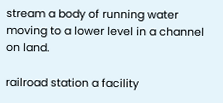stream a body of running water moving to a lower level in a channel on land.

railroad station a facility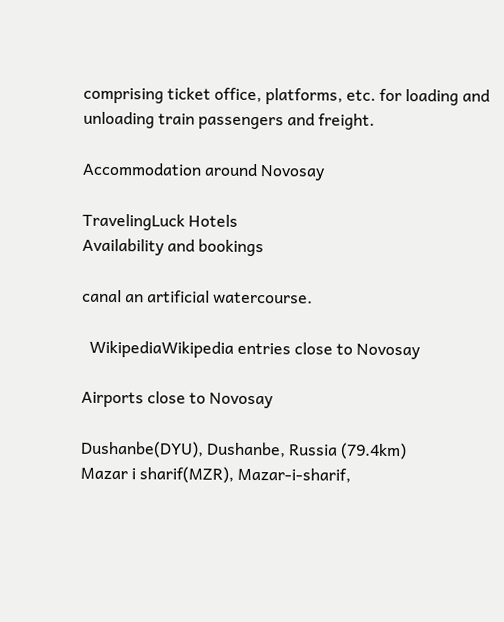comprising ticket office, platforms, etc. for loading and unloading train passengers and freight.

Accommodation around Novosay

TravelingLuck Hotels
Availability and bookings

canal an artificial watercourse.

  WikipediaWikipedia entries close to Novosay

Airports close to Novosay

Dushanbe(DYU), Dushanbe, Russia (79.4km)
Mazar i sharif(MZR), Mazar-i-sharif,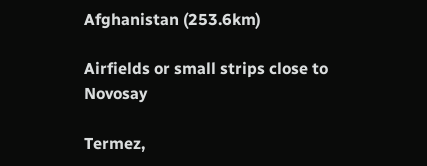Afghanistan (253.6km)

Airfields or small strips close to Novosay

Termez,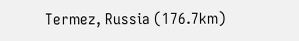Termez, Russia (176.7km)